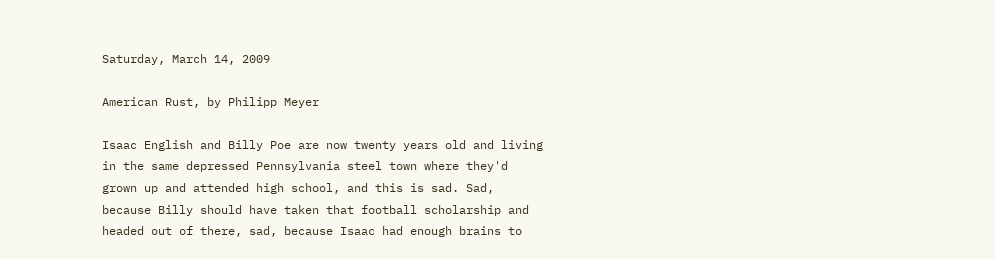Saturday, March 14, 2009

American Rust, by Philipp Meyer

Isaac English and Billy Poe are now twenty years old and living in the same depressed Pennsylvania steel town where they'd grown up and attended high school, and this is sad. Sad, because Billy should have taken that football scholarship and headed out of there, sad, because Isaac had enough brains to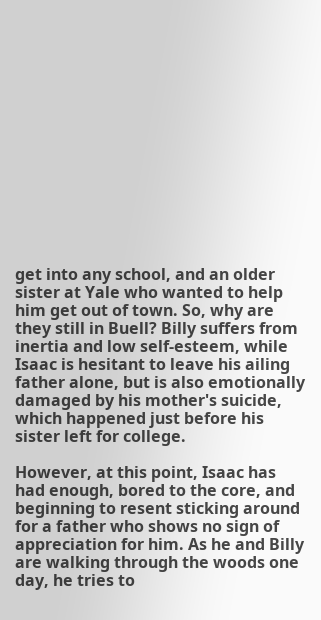get into any school, and an older sister at Yale who wanted to help him get out of town. So, why are they still in Buell? Billy suffers from inertia and low self-esteem, while Isaac is hesitant to leave his ailing father alone, but is also emotionally damaged by his mother's suicide, which happened just before his sister left for college.

However, at this point, Isaac has had enough, bored to the core, and beginning to resent sticking around for a father who shows no sign of appreciation for him. As he and Billy are walking through the woods one day, he tries to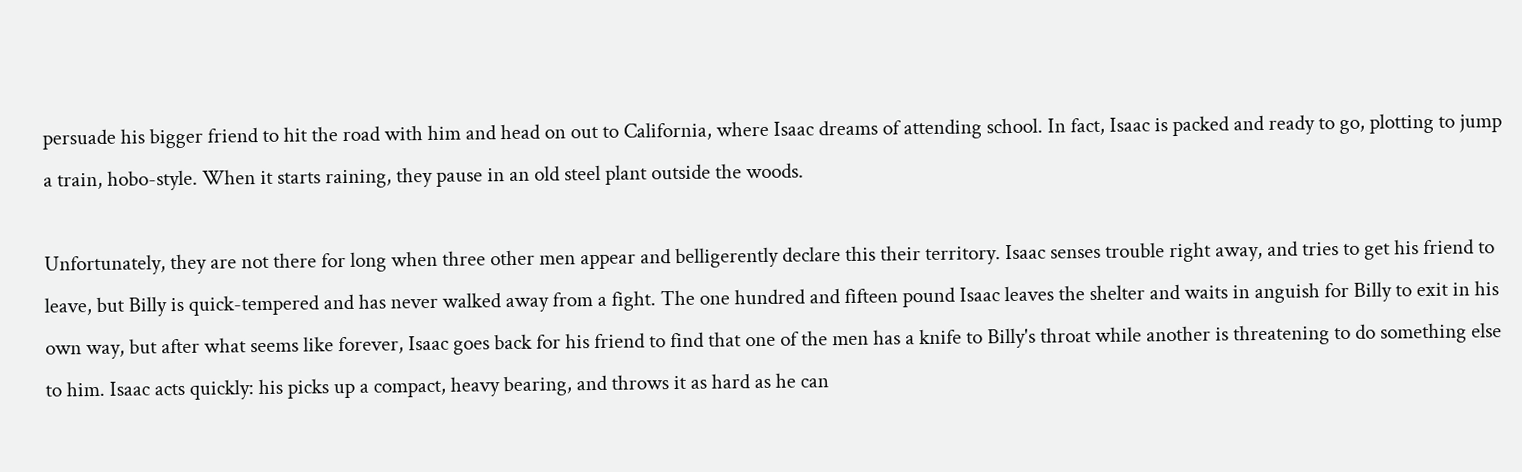persuade his bigger friend to hit the road with him and head on out to California, where Isaac dreams of attending school. In fact, Isaac is packed and ready to go, plotting to jump a train, hobo-style. When it starts raining, they pause in an old steel plant outside the woods.

Unfortunately, they are not there for long when three other men appear and belligerently declare this their territory. Isaac senses trouble right away, and tries to get his friend to leave, but Billy is quick-tempered and has never walked away from a fight. The one hundred and fifteen pound Isaac leaves the shelter and waits in anguish for Billy to exit in his own way, but after what seems like forever, Isaac goes back for his friend to find that one of the men has a knife to Billy's throat while another is threatening to do something else to him. Isaac acts quickly: his picks up a compact, heavy bearing, and throws it as hard as he can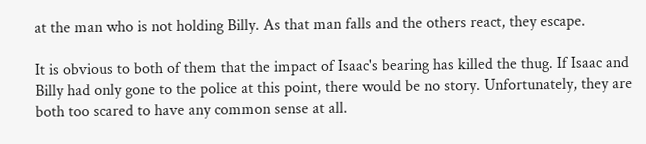at the man who is not holding Billy. As that man falls and the others react, they escape.

It is obvious to both of them that the impact of Isaac's bearing has killed the thug. If Isaac and Billy had only gone to the police at this point, there would be no story. Unfortunately, they are both too scared to have any common sense at all.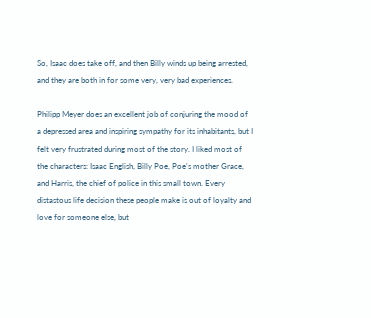So, Isaac does take off, and then Billy winds up being arrested, and they are both in for some very, very bad experiences.

Philipp Meyer does an excellent job of conjuring the mood of a depressed area and inspiring sympathy for its inhabitants, but I felt very frustrated during most of the story. I liked most of the characters: Isaac English, Billy Poe, Poe's mother Grace, and Harris, the chief of police in this small town. Every distastous life decision these people make is out of loyalty and love for someone else, but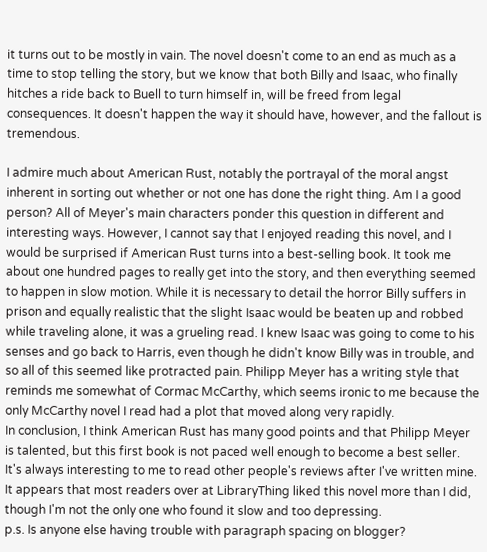it turns out to be mostly in vain. The novel doesn't come to an end as much as a time to stop telling the story, but we know that both Billy and Isaac, who finally hitches a ride back to Buell to turn himself in, will be freed from legal consequences. It doesn't happen the way it should have, however, and the fallout is tremendous.

I admire much about American Rust, notably the portrayal of the moral angst inherent in sorting out whether or not one has done the right thing. Am I a good person? All of Meyer's main characters ponder this question in different and interesting ways. However, I cannot say that I enjoyed reading this novel, and I would be surprised if American Rust turns into a best-selling book. It took me about one hundred pages to really get into the story, and then everything seemed to happen in slow motion. While it is necessary to detail the horror Billy suffers in prison and equally realistic that the slight Isaac would be beaten up and robbed while traveling alone, it was a grueling read. I knew Isaac was going to come to his senses and go back to Harris, even though he didn't know Billy was in trouble, and so all of this seemed like protracted pain. Philipp Meyer has a writing style that reminds me somewhat of Cormac McCarthy, which seems ironic to me because the only McCarthy novel I read had a plot that moved along very rapidly.
In conclusion, I think American Rust has many good points and that Philipp Meyer is talented, but this first book is not paced well enough to become a best seller.
It's always interesting to me to read other people's reviews after I've written mine. It appears that most readers over at LibraryThing liked this novel more than I did, though I'm not the only one who found it slow and too depressing.
p.s. Is anyone else having trouble with paragraph spacing on blogger?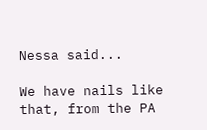Nessa said...

We have nails like that, from the PA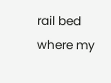rail bed where my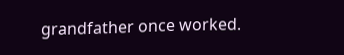grandfather once worked.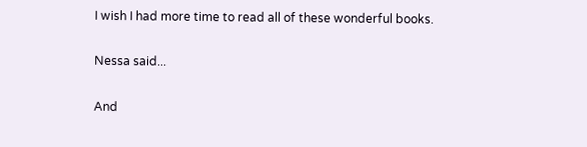I wish I had more time to read all of these wonderful books.

Nessa said...

And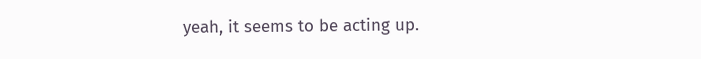yeah, it seems to be acting up.